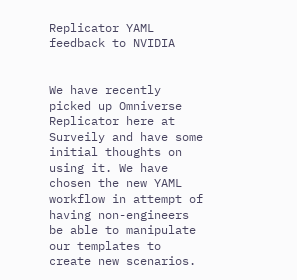Replicator YAML feedback to NVIDIA


We have recently picked up Omniverse Replicator here at Surveily and have some initial thoughts on using it. We have chosen the new YAML workflow in attempt of having non-engineers be able to manipulate our templates to create new scenarios.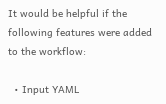It would be helpful if the following features were added to the workflow:

  • Input YAML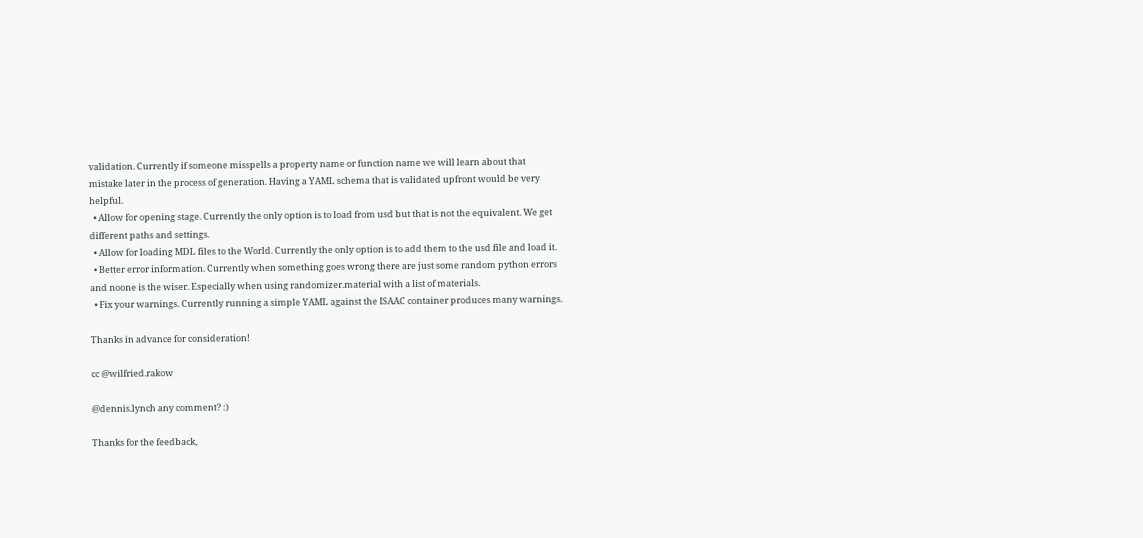validation. Currently if someone misspells a property name or function name we will learn about that mistake later in the process of generation. Having a YAML schema that is validated upfront would be very helpful.
  • Allow for opening stage. Currently the only option is to load from usd but that is not the equivalent. We get different paths and settings.
  • Allow for loading MDL files to the World. Currently the only option is to add them to the usd file and load it.
  • Better error information. Currently when something goes wrong there are just some random python errors and noone is the wiser. Especially when using randomizer.material with a list of materials.
  • Fix your warnings. Currently running a simple YAML against the ISAAC container produces many warnings.

Thanks in advance for consideration!

cc @wilfried.rakow

@dennis.lynch any comment? :)

Thanks for the feedback,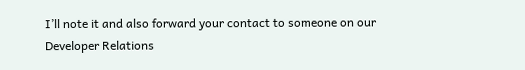I’ll note it and also forward your contact to someone on our Developer Relations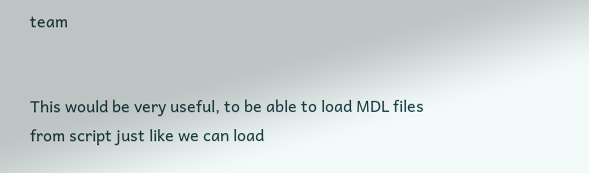team


This would be very useful, to be able to load MDL files from script just like we can load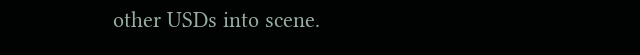other USDs into scene.